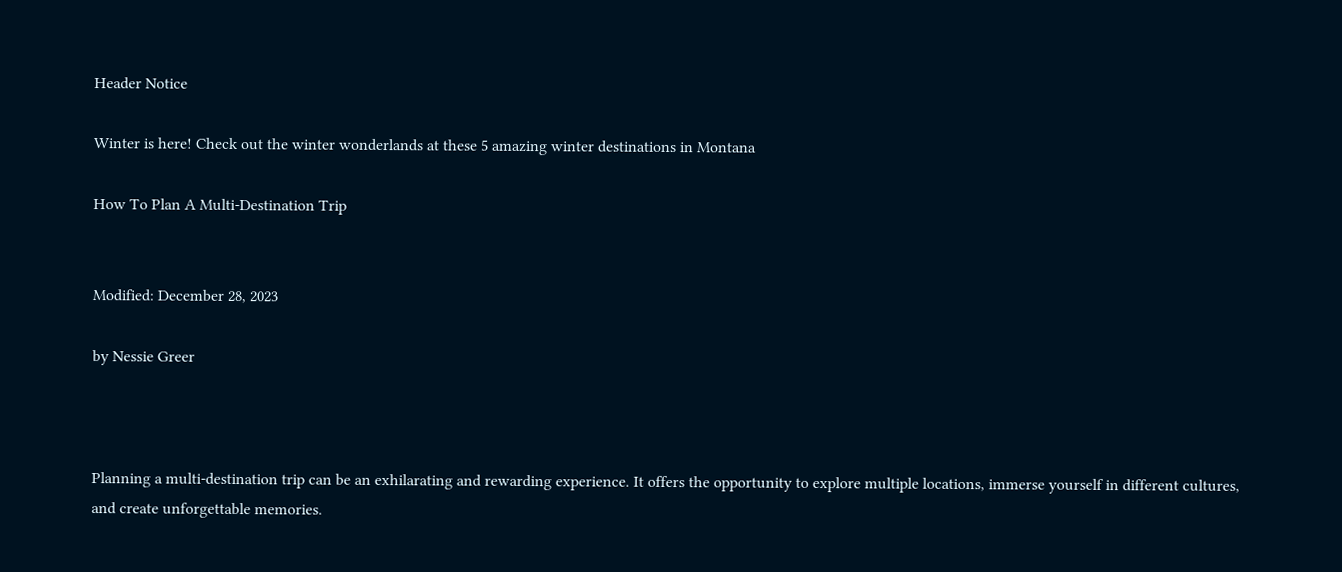Header Notice

Winter is here! Check out the winter wonderlands at these 5 amazing winter destinations in Montana

How To Plan A Multi-Destination Trip


Modified: December 28, 2023

by Nessie Greer



Planning a multi-destination trip can be an exhilarating and rewarding experience. It offers the opportunity to explore multiple locations, immerse yourself in different cultures, and create unforgettable memories.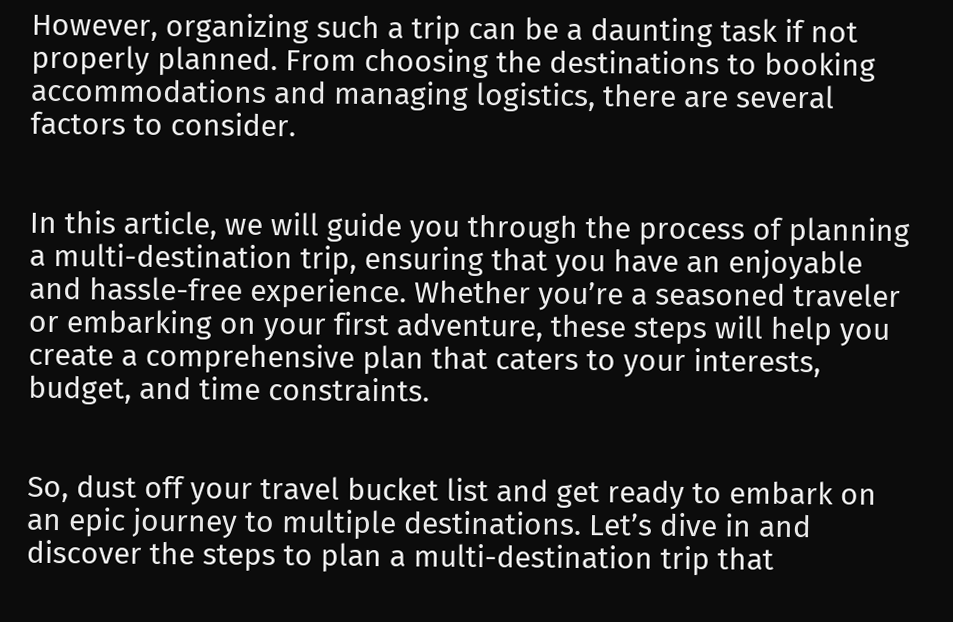However, organizing such a trip can be a daunting task if not properly planned. From choosing the destinations to booking accommodations and managing logistics, there are several factors to consider.


In this article, we will guide you through the process of planning a multi-destination trip, ensuring that you have an enjoyable and hassle-free experience. Whether you’re a seasoned traveler or embarking on your first adventure, these steps will help you create a comprehensive plan that caters to your interests, budget, and time constraints.


So, dust off your travel bucket list and get ready to embark on an epic journey to multiple destinations. Let’s dive in and discover the steps to plan a multi-destination trip that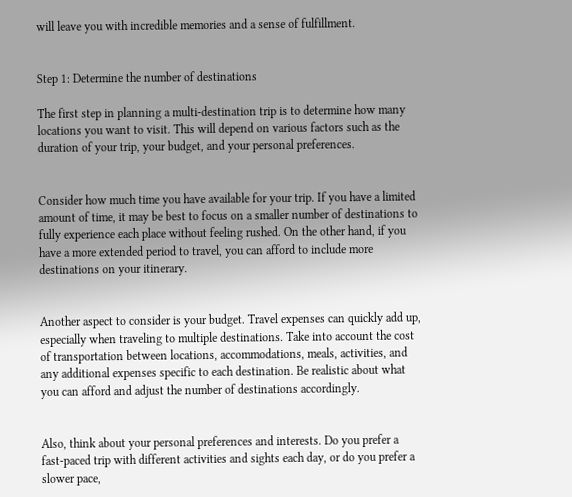will leave you with incredible memories and a sense of fulfillment.


Step 1: Determine the number of destinations

The first step in planning a multi-destination trip is to determine how many locations you want to visit. This will depend on various factors such as the duration of your trip, your budget, and your personal preferences.


Consider how much time you have available for your trip. If you have a limited amount of time, it may be best to focus on a smaller number of destinations to fully experience each place without feeling rushed. On the other hand, if you have a more extended period to travel, you can afford to include more destinations on your itinerary.


Another aspect to consider is your budget. Travel expenses can quickly add up, especially when traveling to multiple destinations. Take into account the cost of transportation between locations, accommodations, meals, activities, and any additional expenses specific to each destination. Be realistic about what you can afford and adjust the number of destinations accordingly.


Also, think about your personal preferences and interests. Do you prefer a fast-paced trip with different activities and sights each day, or do you prefer a slower pace,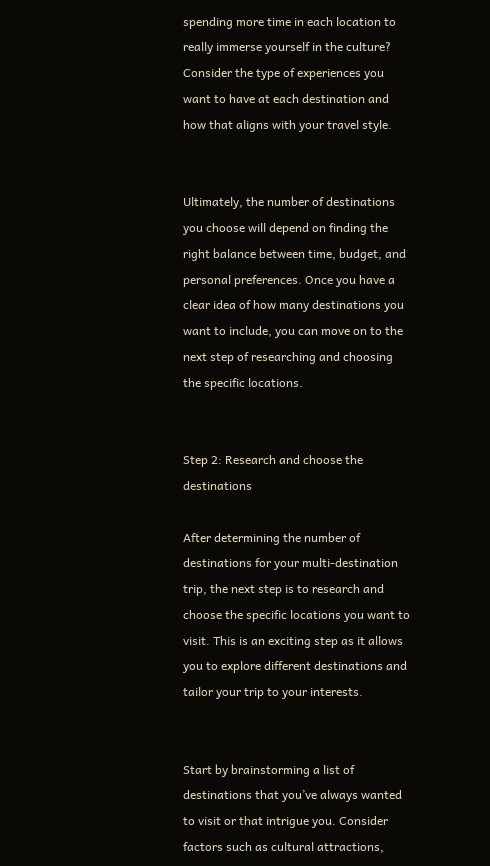spending more time in each location to really immerse yourself in the culture? Consider the type of experiences you want to have at each destination and how that aligns with your travel style.


Ultimately, the number of destinations you choose will depend on finding the right balance between time, budget, and personal preferences. Once you have a clear idea of how many destinations you want to include, you can move on to the next step of researching and choosing the specific locations.


Step 2: Research and choose the destinations

After determining the number of destinations for your multi-destination trip, the next step is to research and choose the specific locations you want to visit. This is an exciting step as it allows you to explore different destinations and tailor your trip to your interests.


Start by brainstorming a list of destinations that you’ve always wanted to visit or that intrigue you. Consider factors such as cultural attractions,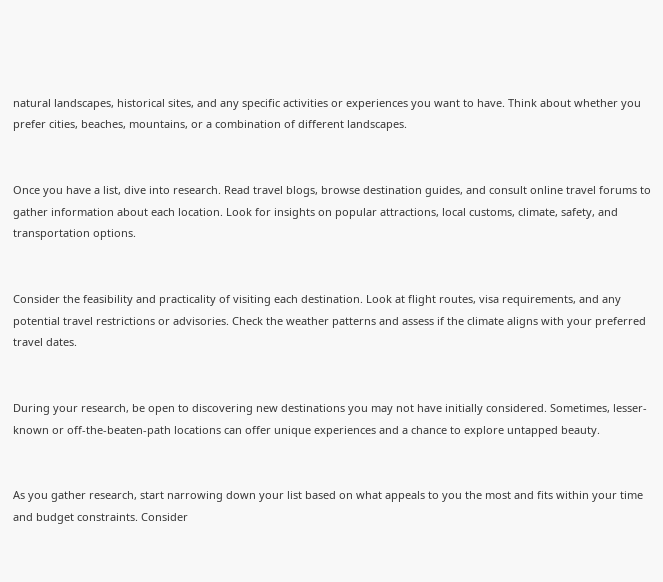natural landscapes, historical sites, and any specific activities or experiences you want to have. Think about whether you prefer cities, beaches, mountains, or a combination of different landscapes.


Once you have a list, dive into research. Read travel blogs, browse destination guides, and consult online travel forums to gather information about each location. Look for insights on popular attractions, local customs, climate, safety, and transportation options.


Consider the feasibility and practicality of visiting each destination. Look at flight routes, visa requirements, and any potential travel restrictions or advisories. Check the weather patterns and assess if the climate aligns with your preferred travel dates.


During your research, be open to discovering new destinations you may not have initially considered. Sometimes, lesser-known or off-the-beaten-path locations can offer unique experiences and a chance to explore untapped beauty.


As you gather research, start narrowing down your list based on what appeals to you the most and fits within your time and budget constraints. Consider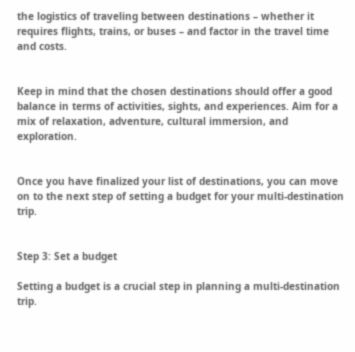the logistics of traveling between destinations – whether it requires flights, trains, or buses – and factor in the travel time and costs.


Keep in mind that the chosen destinations should offer a good balance in terms of activities, sights, and experiences. Aim for a mix of relaxation, adventure, cultural immersion, and exploration.


Once you have finalized your list of destinations, you can move on to the next step of setting a budget for your multi-destination trip.


Step 3: Set a budget

Setting a budget is a crucial step in planning a multi-destination trip.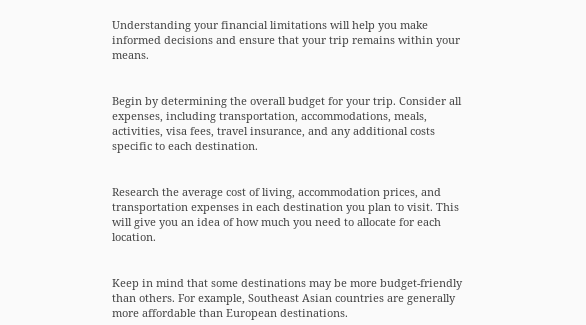Understanding your financial limitations will help you make informed decisions and ensure that your trip remains within your means.


Begin by determining the overall budget for your trip. Consider all expenses, including transportation, accommodations, meals, activities, visa fees, travel insurance, and any additional costs specific to each destination.


Research the average cost of living, accommodation prices, and transportation expenses in each destination you plan to visit. This will give you an idea of how much you need to allocate for each location.


Keep in mind that some destinations may be more budget-friendly than others. For example, Southeast Asian countries are generally more affordable than European destinations.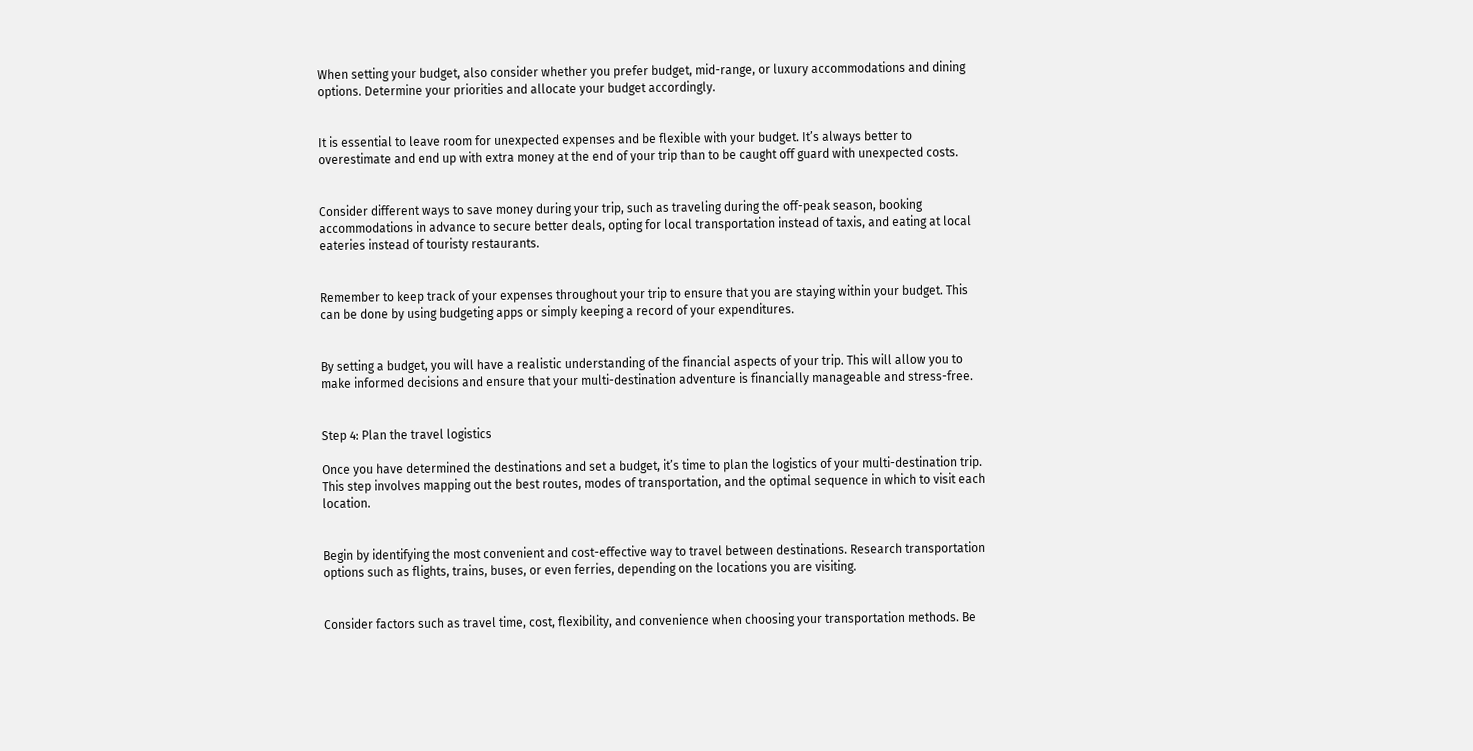When setting your budget, also consider whether you prefer budget, mid-range, or luxury accommodations and dining options. Determine your priorities and allocate your budget accordingly.


It is essential to leave room for unexpected expenses and be flexible with your budget. It’s always better to overestimate and end up with extra money at the end of your trip than to be caught off guard with unexpected costs.


Consider different ways to save money during your trip, such as traveling during the off-peak season, booking accommodations in advance to secure better deals, opting for local transportation instead of taxis, and eating at local eateries instead of touristy restaurants.


Remember to keep track of your expenses throughout your trip to ensure that you are staying within your budget. This can be done by using budgeting apps or simply keeping a record of your expenditures.


By setting a budget, you will have a realistic understanding of the financial aspects of your trip. This will allow you to make informed decisions and ensure that your multi-destination adventure is financially manageable and stress-free.


Step 4: Plan the travel logistics

Once you have determined the destinations and set a budget, it’s time to plan the logistics of your multi-destination trip. This step involves mapping out the best routes, modes of transportation, and the optimal sequence in which to visit each location.


Begin by identifying the most convenient and cost-effective way to travel between destinations. Research transportation options such as flights, trains, buses, or even ferries, depending on the locations you are visiting.


Consider factors such as travel time, cost, flexibility, and convenience when choosing your transportation methods. Be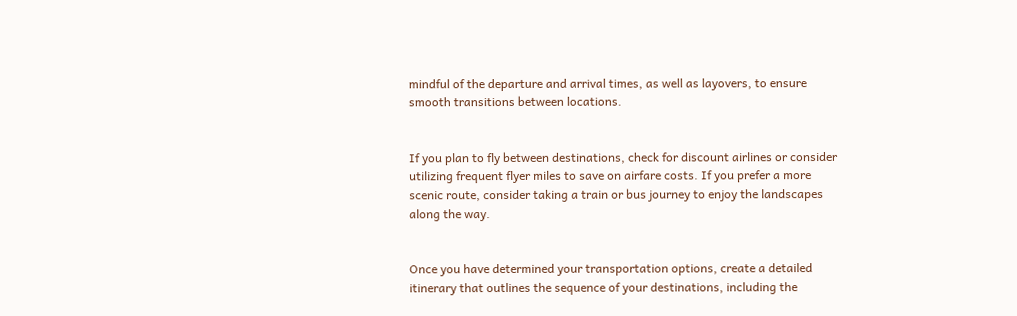mindful of the departure and arrival times, as well as layovers, to ensure smooth transitions between locations.


If you plan to fly between destinations, check for discount airlines or consider utilizing frequent flyer miles to save on airfare costs. If you prefer a more scenic route, consider taking a train or bus journey to enjoy the landscapes along the way.


Once you have determined your transportation options, create a detailed itinerary that outlines the sequence of your destinations, including the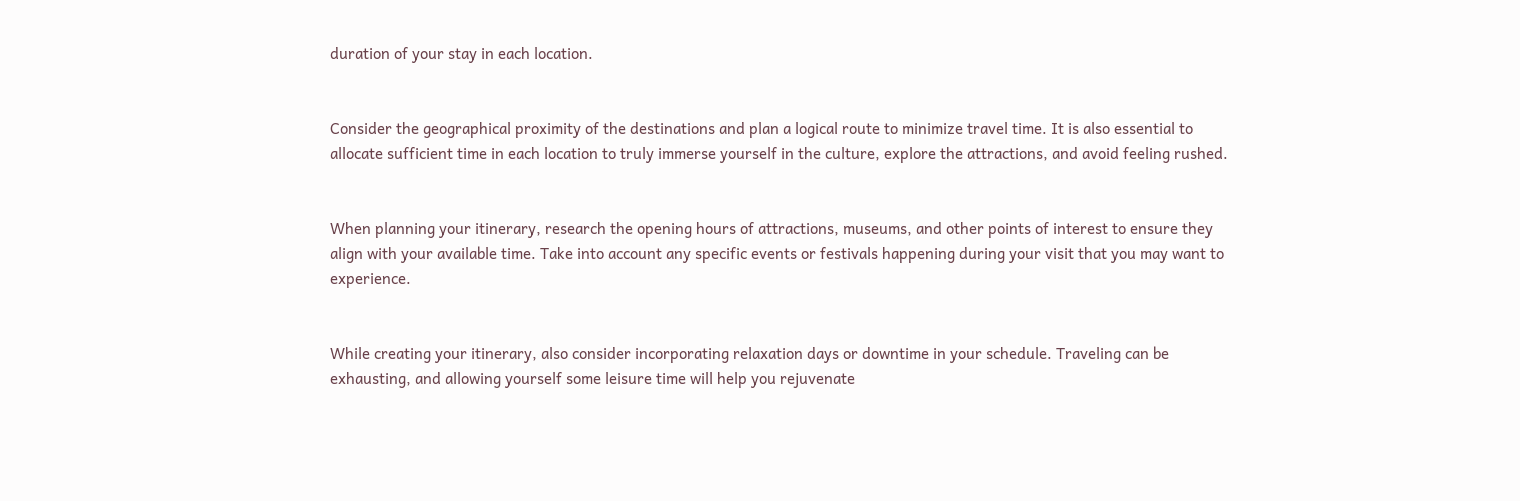duration of your stay in each location.


Consider the geographical proximity of the destinations and plan a logical route to minimize travel time. It is also essential to allocate sufficient time in each location to truly immerse yourself in the culture, explore the attractions, and avoid feeling rushed.


When planning your itinerary, research the opening hours of attractions, museums, and other points of interest to ensure they align with your available time. Take into account any specific events or festivals happening during your visit that you may want to experience.


While creating your itinerary, also consider incorporating relaxation days or downtime in your schedule. Traveling can be exhausting, and allowing yourself some leisure time will help you rejuvenate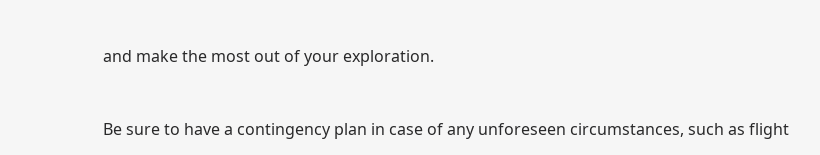and make the most out of your exploration.


Be sure to have a contingency plan in case of any unforeseen circumstances, such as flight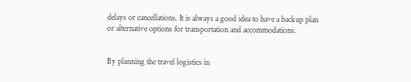delays or cancellations. It is always a good idea to have a backup plan or alternative options for transportation and accommodations.


By planning the travel logistics in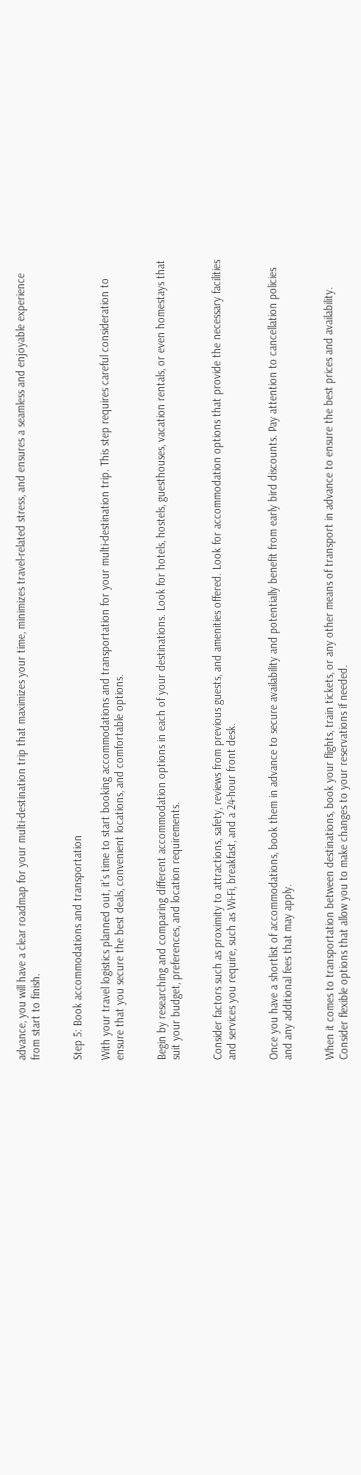advance, you will have a clear roadmap for your multi-destination trip that maximizes your time, minimizes travel-related stress, and ensures a seamless and enjoyable experience from start to finish.


Step 5: Book accommodations and transportation

With your travel logistics planned out, it’s time to start booking accommodations and transportation for your multi-destination trip. This step requires careful consideration to ensure that you secure the best deals, convenient locations, and comfortable options.


Begin by researching and comparing different accommodation options in each of your destinations. Look for hotels, hostels, guesthouses, vacation rentals, or even homestays that suit your budget, preferences, and location requirements.


Consider factors such as proximity to attractions, safety, reviews from previous guests, and amenities offered. Look for accommodation options that provide the necessary facilities and services you require, such as Wi-Fi, breakfast, and a 24-hour front desk.


Once you have a shortlist of accommodations, book them in advance to secure availability and potentially benefit from early bird discounts. Pay attention to cancellation policies and any additional fees that may apply.


When it comes to transportation between destinations, book your flights, train tickets, or any other means of transport in advance to ensure the best prices and availability. Consider flexible options that allow you to make changes to your reservations if needed.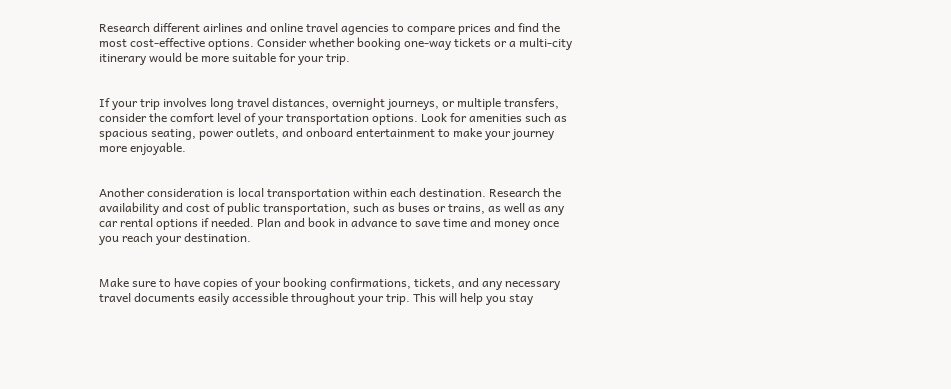Research different airlines and online travel agencies to compare prices and find the most cost-effective options. Consider whether booking one-way tickets or a multi-city itinerary would be more suitable for your trip.


If your trip involves long travel distances, overnight journeys, or multiple transfers, consider the comfort level of your transportation options. Look for amenities such as spacious seating, power outlets, and onboard entertainment to make your journey more enjoyable.


Another consideration is local transportation within each destination. Research the availability and cost of public transportation, such as buses or trains, as well as any car rental options if needed. Plan and book in advance to save time and money once you reach your destination.


Make sure to have copies of your booking confirmations, tickets, and any necessary travel documents easily accessible throughout your trip. This will help you stay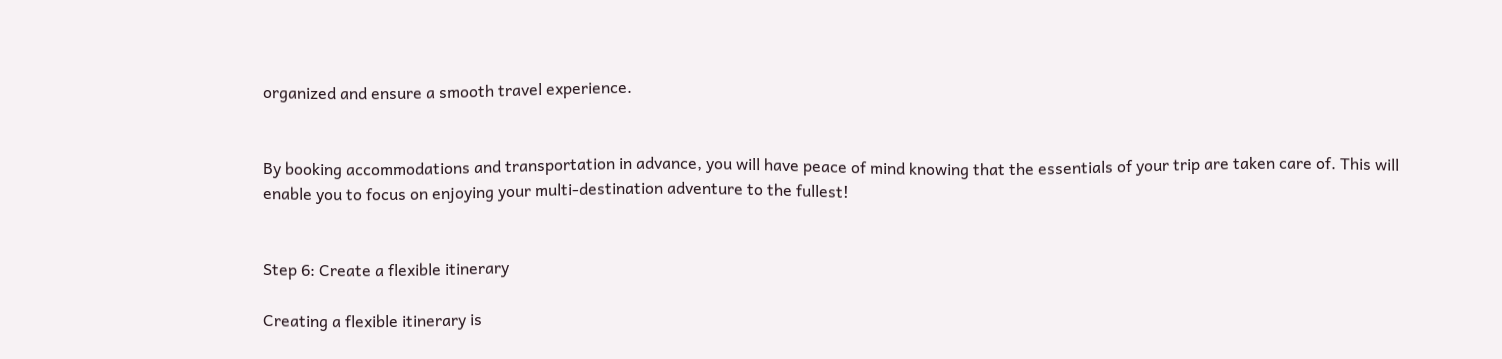organized and ensure a smooth travel experience.


By booking accommodations and transportation in advance, you will have peace of mind knowing that the essentials of your trip are taken care of. This will enable you to focus on enjoying your multi-destination adventure to the fullest!


Step 6: Create a flexible itinerary

Creating a flexible itinerary is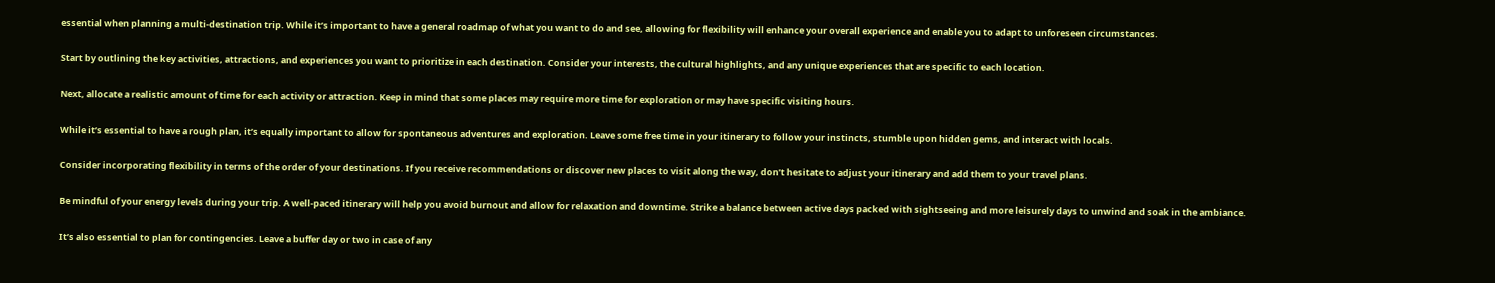essential when planning a multi-destination trip. While it’s important to have a general roadmap of what you want to do and see, allowing for flexibility will enhance your overall experience and enable you to adapt to unforeseen circumstances.


Start by outlining the key activities, attractions, and experiences you want to prioritize in each destination. Consider your interests, the cultural highlights, and any unique experiences that are specific to each location.


Next, allocate a realistic amount of time for each activity or attraction. Keep in mind that some places may require more time for exploration or may have specific visiting hours.


While it’s essential to have a rough plan, it’s equally important to allow for spontaneous adventures and exploration. Leave some free time in your itinerary to follow your instincts, stumble upon hidden gems, and interact with locals.


Consider incorporating flexibility in terms of the order of your destinations. If you receive recommendations or discover new places to visit along the way, don’t hesitate to adjust your itinerary and add them to your travel plans.


Be mindful of your energy levels during your trip. A well-paced itinerary will help you avoid burnout and allow for relaxation and downtime. Strike a balance between active days packed with sightseeing and more leisurely days to unwind and soak in the ambiance.


It’s also essential to plan for contingencies. Leave a buffer day or two in case of any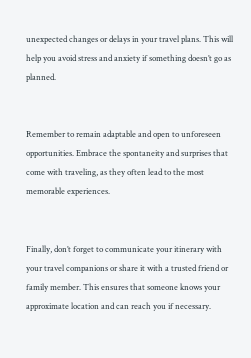unexpected changes or delays in your travel plans. This will help you avoid stress and anxiety if something doesn’t go as planned.


Remember to remain adaptable and open to unforeseen opportunities. Embrace the spontaneity and surprises that come with traveling, as they often lead to the most memorable experiences.


Finally, don’t forget to communicate your itinerary with your travel companions or share it with a trusted friend or family member. This ensures that someone knows your approximate location and can reach you if necessary.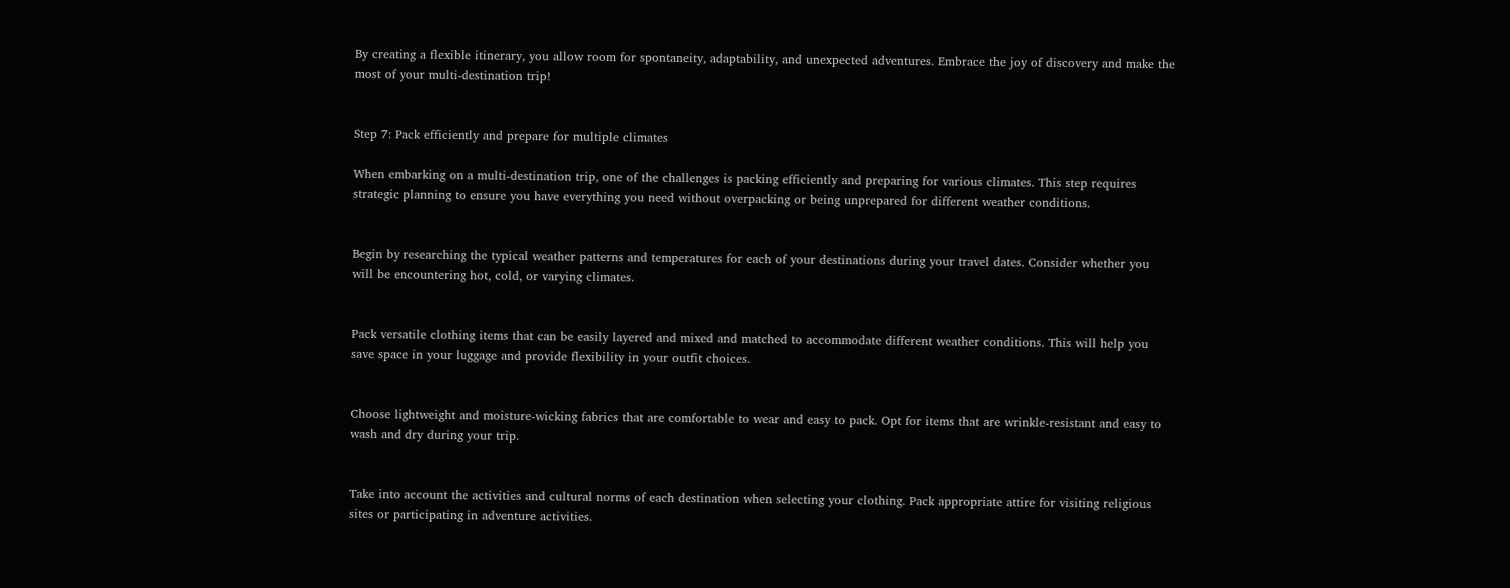By creating a flexible itinerary, you allow room for spontaneity, adaptability, and unexpected adventures. Embrace the joy of discovery and make the most of your multi-destination trip!


Step 7: Pack efficiently and prepare for multiple climates

When embarking on a multi-destination trip, one of the challenges is packing efficiently and preparing for various climates. This step requires strategic planning to ensure you have everything you need without overpacking or being unprepared for different weather conditions.


Begin by researching the typical weather patterns and temperatures for each of your destinations during your travel dates. Consider whether you will be encountering hot, cold, or varying climates.


Pack versatile clothing items that can be easily layered and mixed and matched to accommodate different weather conditions. This will help you save space in your luggage and provide flexibility in your outfit choices.


Choose lightweight and moisture-wicking fabrics that are comfortable to wear and easy to pack. Opt for items that are wrinkle-resistant and easy to wash and dry during your trip.


Take into account the activities and cultural norms of each destination when selecting your clothing. Pack appropriate attire for visiting religious sites or participating in adventure activities.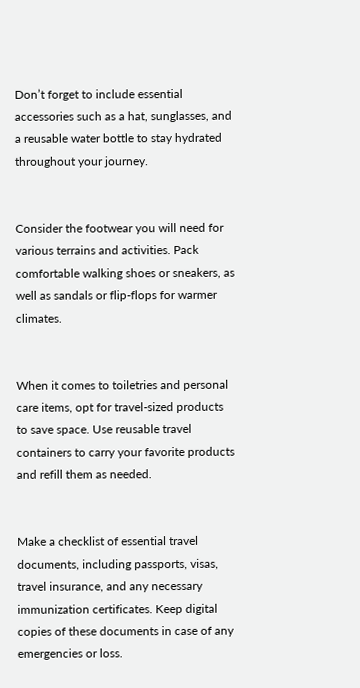Don’t forget to include essential accessories such as a hat, sunglasses, and a reusable water bottle to stay hydrated throughout your journey.


Consider the footwear you will need for various terrains and activities. Pack comfortable walking shoes or sneakers, as well as sandals or flip-flops for warmer climates.


When it comes to toiletries and personal care items, opt for travel-sized products to save space. Use reusable travel containers to carry your favorite products and refill them as needed.


Make a checklist of essential travel documents, including passports, visas, travel insurance, and any necessary immunization certificates. Keep digital copies of these documents in case of any emergencies or loss.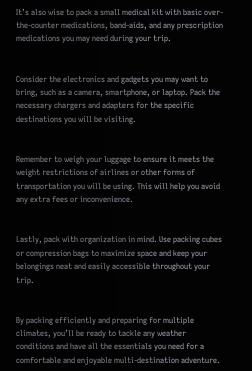It’s also wise to pack a small medical kit with basic over-the-counter medications, band-aids, and any prescription medications you may need during your trip.


Consider the electronics and gadgets you may want to bring, such as a camera, smartphone, or laptop. Pack the necessary chargers and adapters for the specific destinations you will be visiting.


Remember to weigh your luggage to ensure it meets the weight restrictions of airlines or other forms of transportation you will be using. This will help you avoid any extra fees or inconvenience.


Lastly, pack with organization in mind. Use packing cubes or compression bags to maximize space and keep your belongings neat and easily accessible throughout your trip.


By packing efficiently and preparing for multiple climates, you’ll be ready to tackle any weather conditions and have all the essentials you need for a comfortable and enjoyable multi-destination adventure.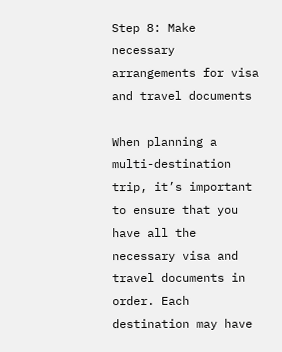Step 8: Make necessary arrangements for visa and travel documents

When planning a multi-destination trip, it’s important to ensure that you have all the necessary visa and travel documents in order. Each destination may have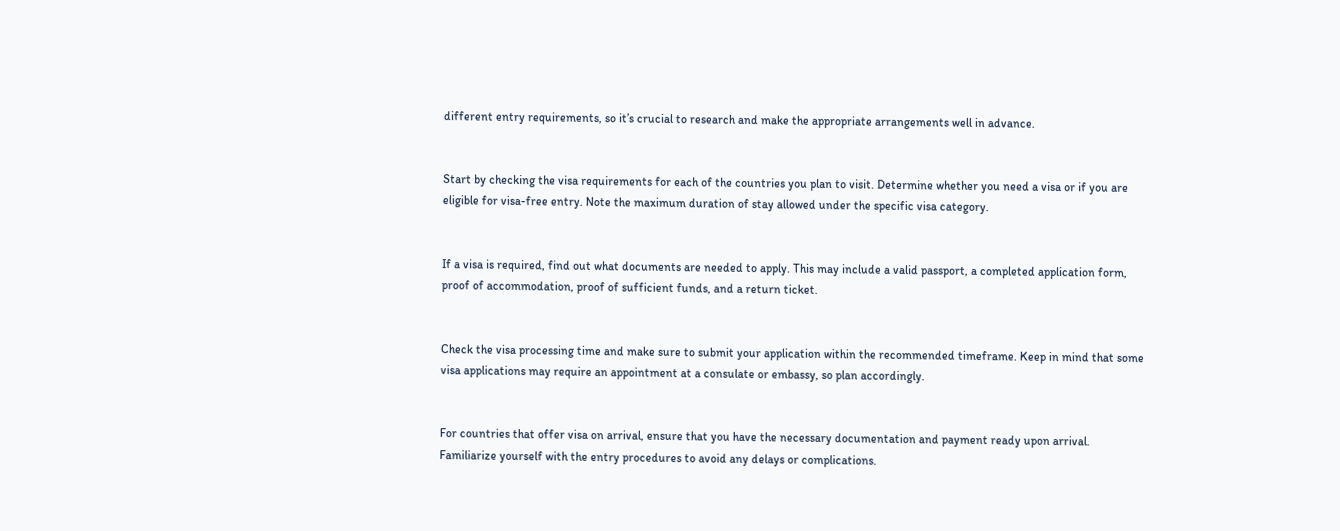different entry requirements, so it’s crucial to research and make the appropriate arrangements well in advance.


Start by checking the visa requirements for each of the countries you plan to visit. Determine whether you need a visa or if you are eligible for visa-free entry. Note the maximum duration of stay allowed under the specific visa category.


If a visa is required, find out what documents are needed to apply. This may include a valid passport, a completed application form, proof of accommodation, proof of sufficient funds, and a return ticket.


Check the visa processing time and make sure to submit your application within the recommended timeframe. Keep in mind that some visa applications may require an appointment at a consulate or embassy, so plan accordingly.


For countries that offer visa on arrival, ensure that you have the necessary documentation and payment ready upon arrival. Familiarize yourself with the entry procedures to avoid any delays or complications.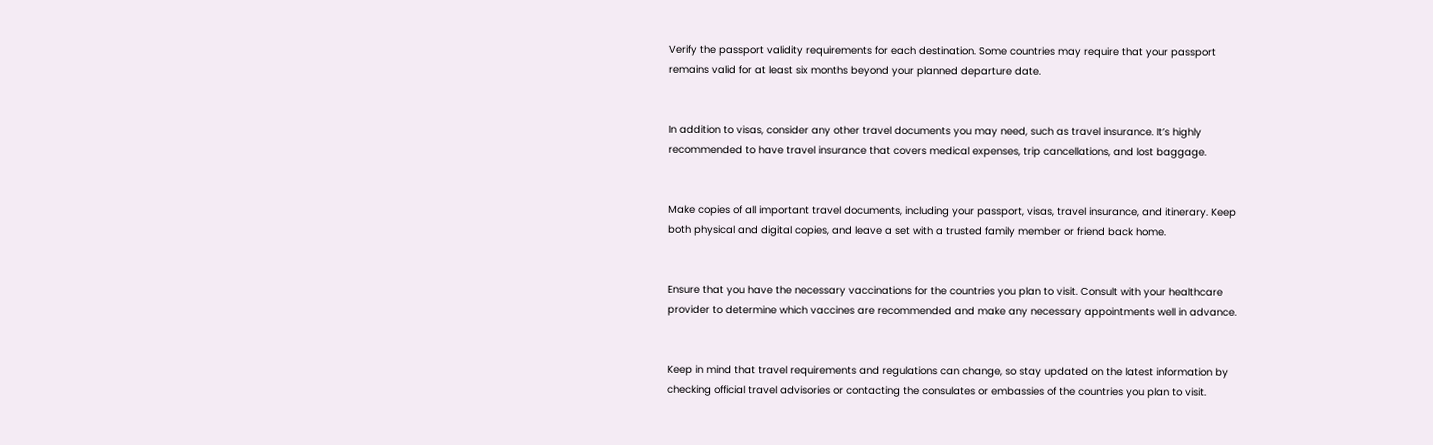Verify the passport validity requirements for each destination. Some countries may require that your passport remains valid for at least six months beyond your planned departure date.


In addition to visas, consider any other travel documents you may need, such as travel insurance. It’s highly recommended to have travel insurance that covers medical expenses, trip cancellations, and lost baggage.


Make copies of all important travel documents, including your passport, visas, travel insurance, and itinerary. Keep both physical and digital copies, and leave a set with a trusted family member or friend back home.


Ensure that you have the necessary vaccinations for the countries you plan to visit. Consult with your healthcare provider to determine which vaccines are recommended and make any necessary appointments well in advance.


Keep in mind that travel requirements and regulations can change, so stay updated on the latest information by checking official travel advisories or contacting the consulates or embassies of the countries you plan to visit.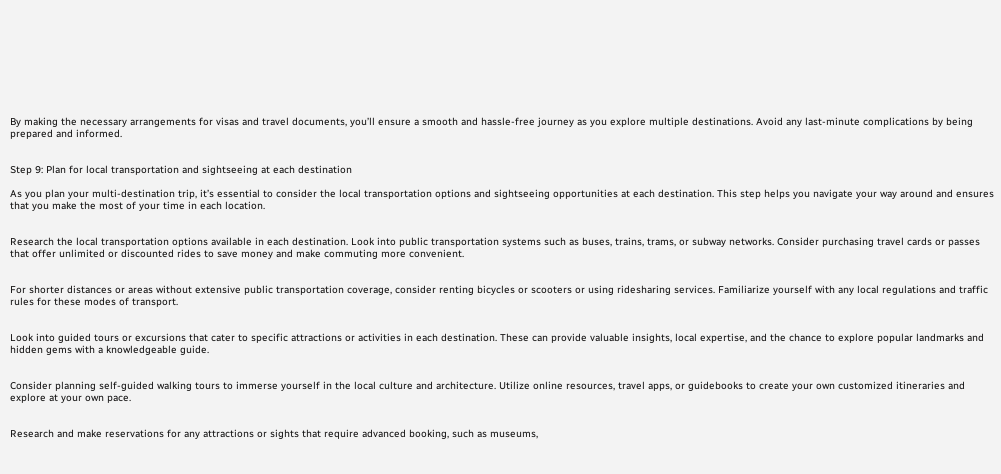By making the necessary arrangements for visas and travel documents, you’ll ensure a smooth and hassle-free journey as you explore multiple destinations. Avoid any last-minute complications by being prepared and informed.


Step 9: Plan for local transportation and sightseeing at each destination

As you plan your multi-destination trip, it’s essential to consider the local transportation options and sightseeing opportunities at each destination. This step helps you navigate your way around and ensures that you make the most of your time in each location.


Research the local transportation options available in each destination. Look into public transportation systems such as buses, trains, trams, or subway networks. Consider purchasing travel cards or passes that offer unlimited or discounted rides to save money and make commuting more convenient.


For shorter distances or areas without extensive public transportation coverage, consider renting bicycles or scooters or using ridesharing services. Familiarize yourself with any local regulations and traffic rules for these modes of transport.


Look into guided tours or excursions that cater to specific attractions or activities in each destination. These can provide valuable insights, local expertise, and the chance to explore popular landmarks and hidden gems with a knowledgeable guide.


Consider planning self-guided walking tours to immerse yourself in the local culture and architecture. Utilize online resources, travel apps, or guidebooks to create your own customized itineraries and explore at your own pace.


Research and make reservations for any attractions or sights that require advanced booking, such as museums,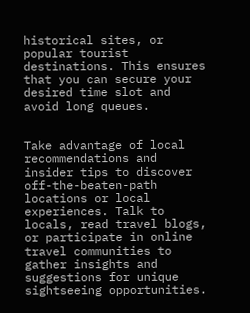historical sites, or popular tourist destinations. This ensures that you can secure your desired time slot and avoid long queues.


Take advantage of local recommendations and insider tips to discover off-the-beaten-path locations or local experiences. Talk to locals, read travel blogs, or participate in online travel communities to gather insights and suggestions for unique sightseeing opportunities.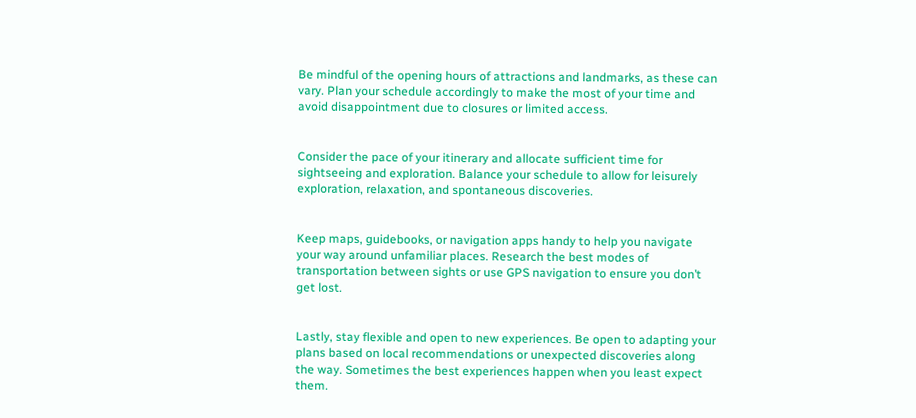Be mindful of the opening hours of attractions and landmarks, as these can vary. Plan your schedule accordingly to make the most of your time and avoid disappointment due to closures or limited access.


Consider the pace of your itinerary and allocate sufficient time for sightseeing and exploration. Balance your schedule to allow for leisurely exploration, relaxation, and spontaneous discoveries.


Keep maps, guidebooks, or navigation apps handy to help you navigate your way around unfamiliar places. Research the best modes of transportation between sights or use GPS navigation to ensure you don’t get lost.


Lastly, stay flexible and open to new experiences. Be open to adapting your plans based on local recommendations or unexpected discoveries along the way. Sometimes the best experiences happen when you least expect them.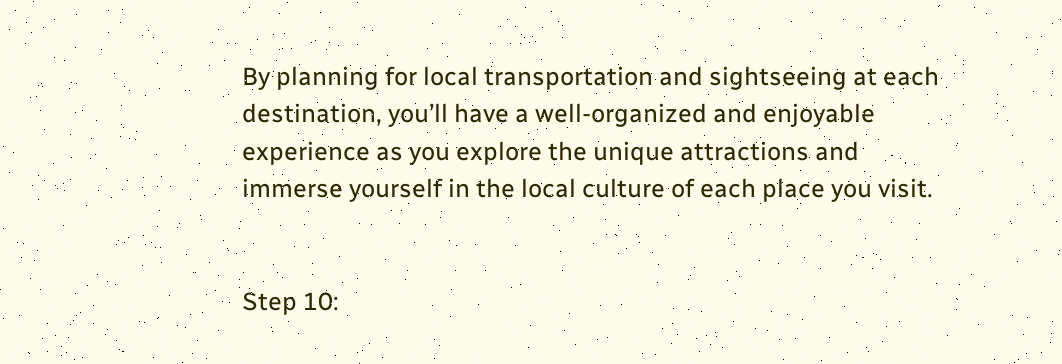By planning for local transportation and sightseeing at each destination, you’ll have a well-organized and enjoyable experience as you explore the unique attractions and immerse yourself in the local culture of each place you visit.


Step 10: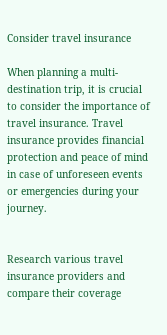Consider travel insurance

When planning a multi-destination trip, it is crucial to consider the importance of travel insurance. Travel insurance provides financial protection and peace of mind in case of unforeseen events or emergencies during your journey.


Research various travel insurance providers and compare their coverage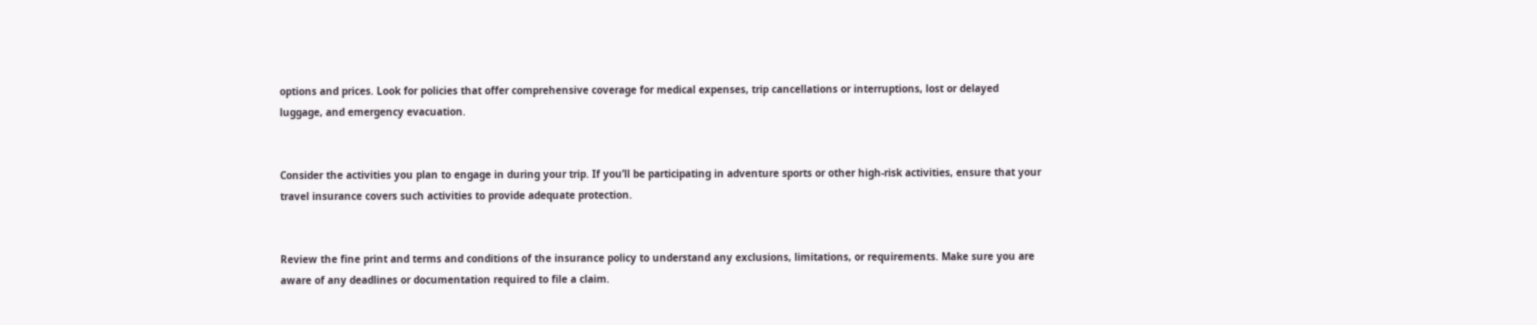options and prices. Look for policies that offer comprehensive coverage for medical expenses, trip cancellations or interruptions, lost or delayed luggage, and emergency evacuation.


Consider the activities you plan to engage in during your trip. If you’ll be participating in adventure sports or other high-risk activities, ensure that your travel insurance covers such activities to provide adequate protection.


Review the fine print and terms and conditions of the insurance policy to understand any exclusions, limitations, or requirements. Make sure you are aware of any deadlines or documentation required to file a claim.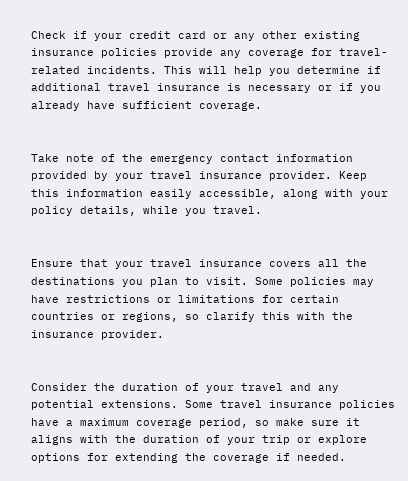Check if your credit card or any other existing insurance policies provide any coverage for travel-related incidents. This will help you determine if additional travel insurance is necessary or if you already have sufficient coverage.


Take note of the emergency contact information provided by your travel insurance provider. Keep this information easily accessible, along with your policy details, while you travel.


Ensure that your travel insurance covers all the destinations you plan to visit. Some policies may have restrictions or limitations for certain countries or regions, so clarify this with the insurance provider.


Consider the duration of your travel and any potential extensions. Some travel insurance policies have a maximum coverage period, so make sure it aligns with the duration of your trip or explore options for extending the coverage if needed.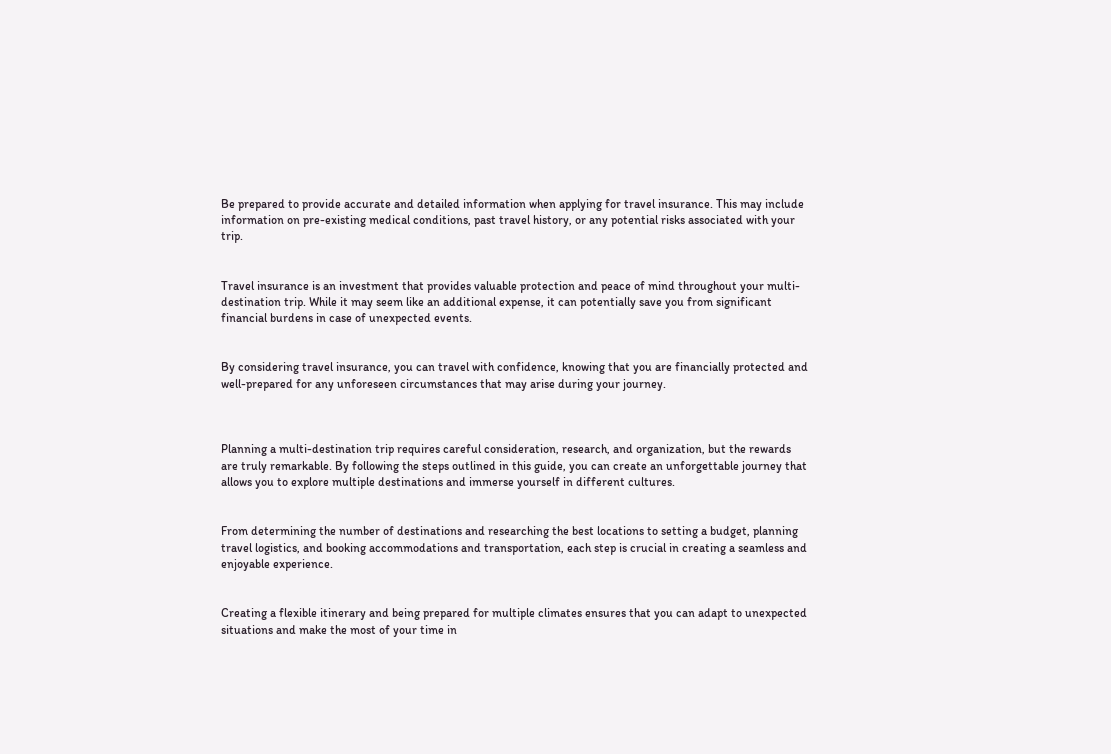Be prepared to provide accurate and detailed information when applying for travel insurance. This may include information on pre-existing medical conditions, past travel history, or any potential risks associated with your trip.


Travel insurance is an investment that provides valuable protection and peace of mind throughout your multi-destination trip. While it may seem like an additional expense, it can potentially save you from significant financial burdens in case of unexpected events.


By considering travel insurance, you can travel with confidence, knowing that you are financially protected and well-prepared for any unforeseen circumstances that may arise during your journey.



Planning a multi-destination trip requires careful consideration, research, and organization, but the rewards are truly remarkable. By following the steps outlined in this guide, you can create an unforgettable journey that allows you to explore multiple destinations and immerse yourself in different cultures.


From determining the number of destinations and researching the best locations to setting a budget, planning travel logistics, and booking accommodations and transportation, each step is crucial in creating a seamless and enjoyable experience.


Creating a flexible itinerary and being prepared for multiple climates ensures that you can adapt to unexpected situations and make the most of your time in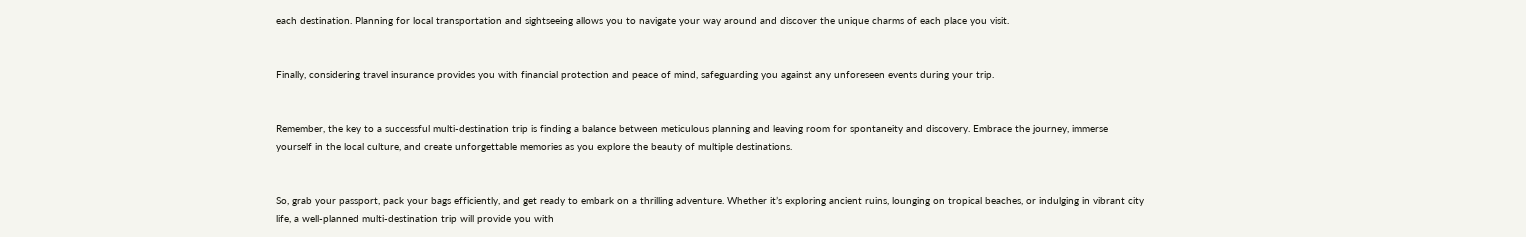each destination. Planning for local transportation and sightseeing allows you to navigate your way around and discover the unique charms of each place you visit.


Finally, considering travel insurance provides you with financial protection and peace of mind, safeguarding you against any unforeseen events during your trip.


Remember, the key to a successful multi-destination trip is finding a balance between meticulous planning and leaving room for spontaneity and discovery. Embrace the journey, immerse yourself in the local culture, and create unforgettable memories as you explore the beauty of multiple destinations.


So, grab your passport, pack your bags efficiently, and get ready to embark on a thrilling adventure. Whether it’s exploring ancient ruins, lounging on tropical beaches, or indulging in vibrant city life, a well-planned multi-destination trip will provide you with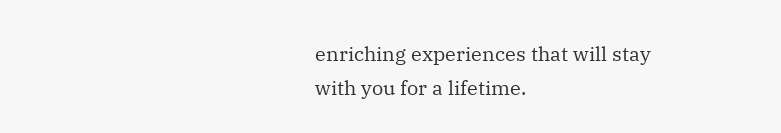enriching experiences that will stay with you for a lifetime.